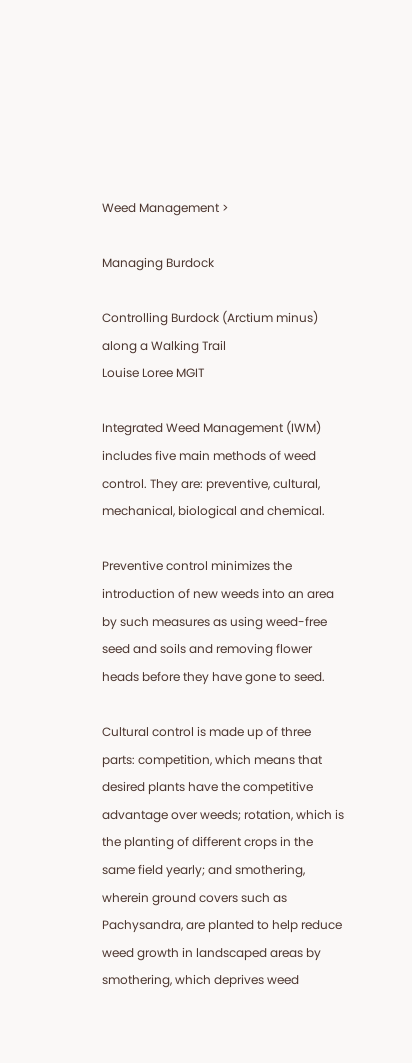Weed Management >

Managing Burdock

Controlling Burdock (Arctium minus) along a Walking Trail
Louise Loree MGIT

Integrated Weed Management (IWM) includes five main methods of weed control. They are: preventive, cultural, mechanical, biological and chemical.

Preventive control minimizes the introduction of new weeds into an area by such measures as using weed-free seed and soils and removing flower heads before they have gone to seed.

Cultural control is made up of three parts: competition, which means that desired plants have the competitive advantage over weeds; rotation, which is the planting of different crops in the same field yearly; and smothering, wherein ground covers such as Pachysandra, are planted to help reduce weed growth in landscaped areas by smothering, which deprives weed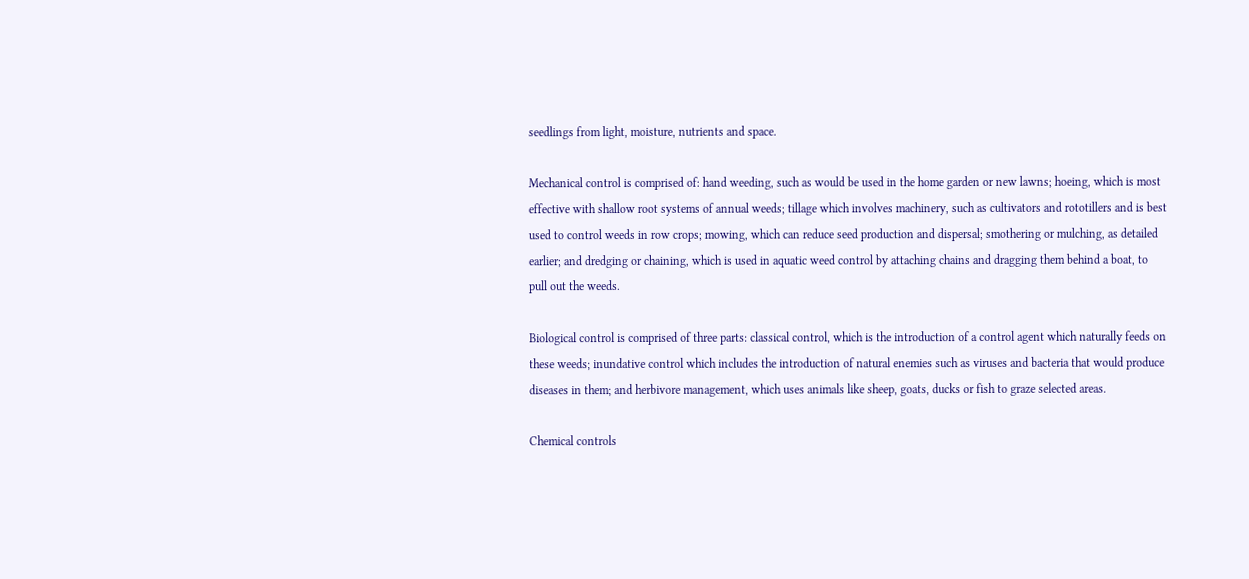seedlings from light, moisture, nutrients and space.

Mechanical control is comprised of: hand weeding, such as would be used in the home garden or new lawns; hoeing, which is most effective with shallow root systems of annual weeds; tillage which involves machinery, such as cultivators and rototillers and is best used to control weeds in row crops; mowing, which can reduce seed production and dispersal; smothering or mulching, as detailed earlier; and dredging or chaining, which is used in aquatic weed control by attaching chains and dragging them behind a boat, to pull out the weeds.

Biological control is comprised of three parts: classical control, which is the introduction of a control agent which naturally feeds on these weeds; inundative control which includes the introduction of natural enemies such as viruses and bacteria that would produce diseases in them; and herbivore management, which uses animals like sheep, goats, ducks or fish to graze selected areas.

Chemical controls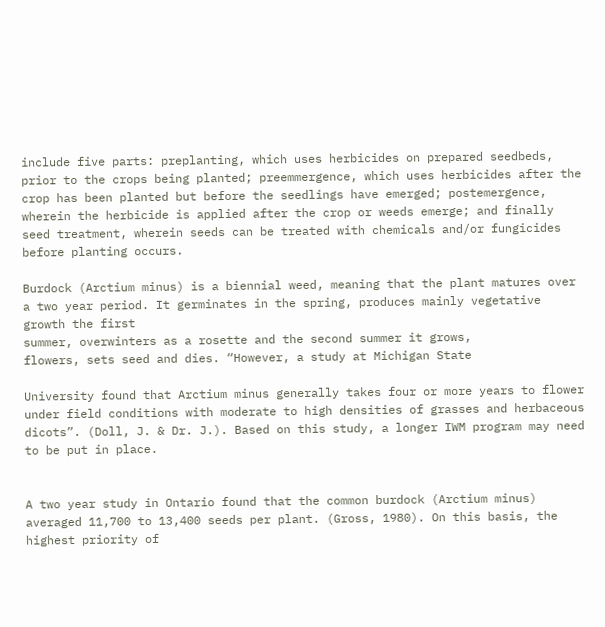include five parts: preplanting, which uses herbicides on prepared seedbeds, prior to the crops being planted; preemmergence, which uses herbicides after the crop has been planted but before the seedlings have emerged; postemergence, wherein the herbicide is applied after the crop or weeds emerge; and finally seed treatment, wherein seeds can be treated with chemicals and/or fungicides before planting occurs.

Burdock (Arctium minus) is a biennial weed, meaning that the plant matures over a two year period. It germinates in the spring, produces mainly vegetative growth the first
summer, overwinters as a rosette and the second summer it grows,
flowers, sets seed and dies. “However, a study at Michigan State

University found that Arctium minus generally takes four or more years to flower under field conditions with moderate to high densities of grasses and herbaceous dicots”. (Doll, J. & Dr. J.). Based on this study, a longer IWM program may need to be put in place.


A two year study in Ontario found that the common burdock (Arctium minus) averaged 11,700 to 13,400 seeds per plant. (Gross, 1980). On this basis, the highest priority of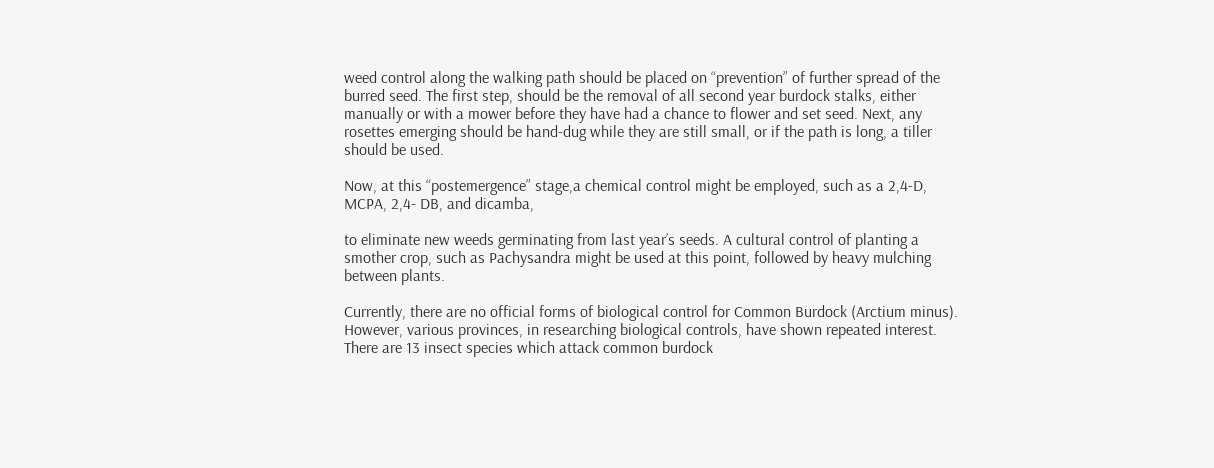weed control along the walking path should be placed on “prevention” of further spread of the burred seed. The first step, should be the removal of all second year burdock stalks, either manually or with a mower before they have had a chance to flower and set seed. Next, any rosettes emerging should be hand-dug while they are still small, or if the path is long, a tiller should be used.

Now, at this “postemergence” stage,a chemical control might be employed, such as a 2,4-D, MCPA, 2,4- DB, and dicamba,

to eliminate new weeds germinating from last year’s seeds. A cultural control of planting a smother crop, such as Pachysandra might be used at this point, followed by heavy mulching between plants.

Currently, there are no official forms of biological control for Common Burdock (Arctium minus). However, various provinces, in researching biological controls, have shown repeated interest. There are 13 insect species which attack common burdock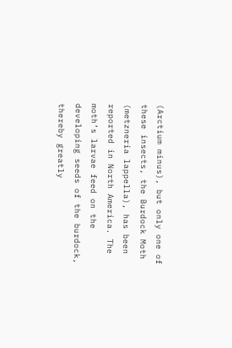(Arctium minus), but only one of these insects, the Burdock Moth (metzneria lappella), has been reported in North America. The moth’s larvae feed on the developing seeds of the burdock, thereby greatly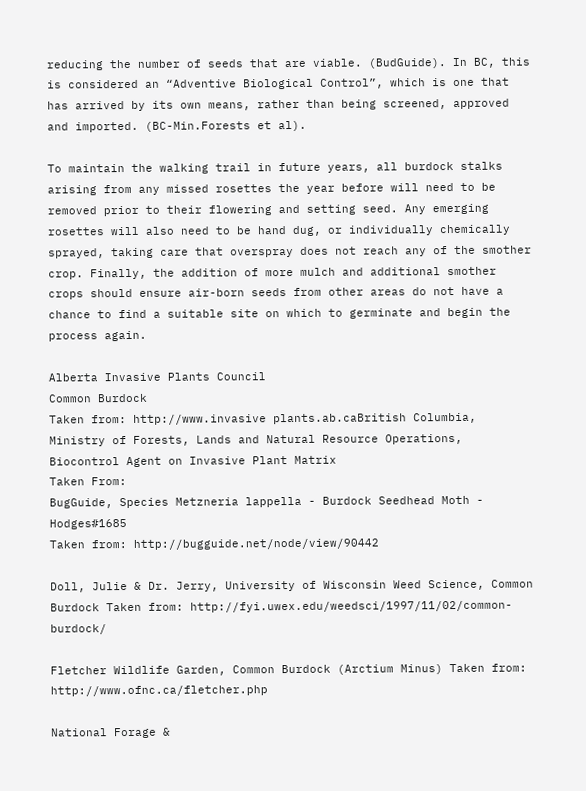reducing the number of seeds that are viable. (BudGuide). In BC, this is considered an “Adventive Biological Control”, which is one that has arrived by its own means, rather than being screened, approved and imported. (BC-Min.Forests et al).

To maintain the walking trail in future years, all burdock stalks arising from any missed rosettes the year before will need to be removed prior to their flowering and setting seed. Any emerging rosettes will also need to be hand dug, or individually chemically sprayed, taking care that overspray does not reach any of the smother crop. Finally, the addition of more mulch and additional smother crops should ensure air-born seeds from other areas do not have a chance to find a suitable site on which to germinate and begin the process again.

Alberta Invasive Plants Council
Common Burdock
Taken from: http://www.invasive plants.ab.caBritish Columbia, Ministry of Forests, Lands and Natural Resource Operations, Biocontrol Agent on Invasive Plant Matrix
Taken From:
BugGuide, Species Metzneria lappella - Burdock Seedhead Moth - Hodges#1685
Taken from: http://bugguide.net/node/view/90442

Doll, Julie & Dr. Jerry, University of Wisconsin Weed Science, Common Burdock Taken from: http://fyi.uwex.edu/weedsci/1997/11/02/common-burdock/

Fletcher Wildlife Garden, Common Burdock (Arctium Minus) Taken from: http://www.ofnc.ca/fletcher.php

National Forage &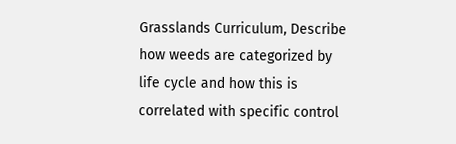Grasslands Curriculum, Describe how weeds are categorized by life cycle and how this is correlated with specific control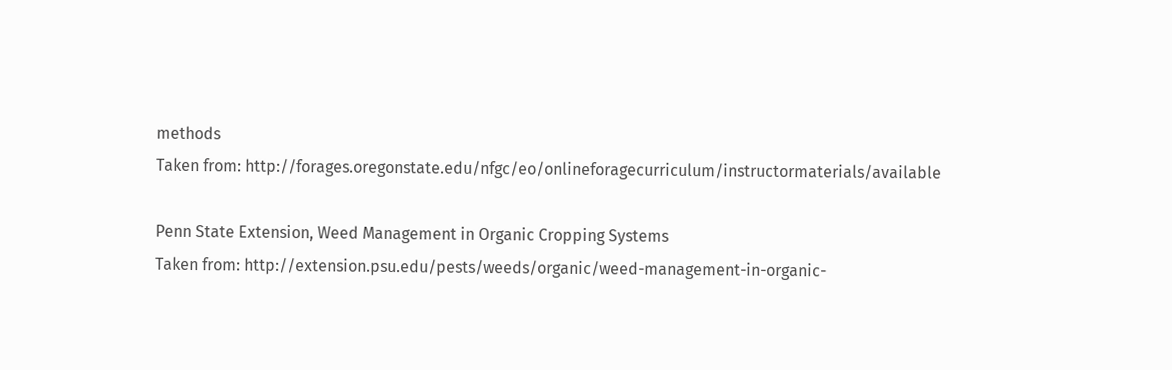methods
Taken from: http://forages.oregonstate.edu/nfgc/eo/onlineforagecurriculum/instructormaterials/available

Penn State Extension, Weed Management in Organic Cropping Systems
Taken from: http://extension.psu.edu/pests/weeds/organic/weed-management-in-organic-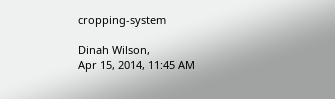cropping-system

Dinah Wilson,
Apr 15, 2014, 11:45 AM